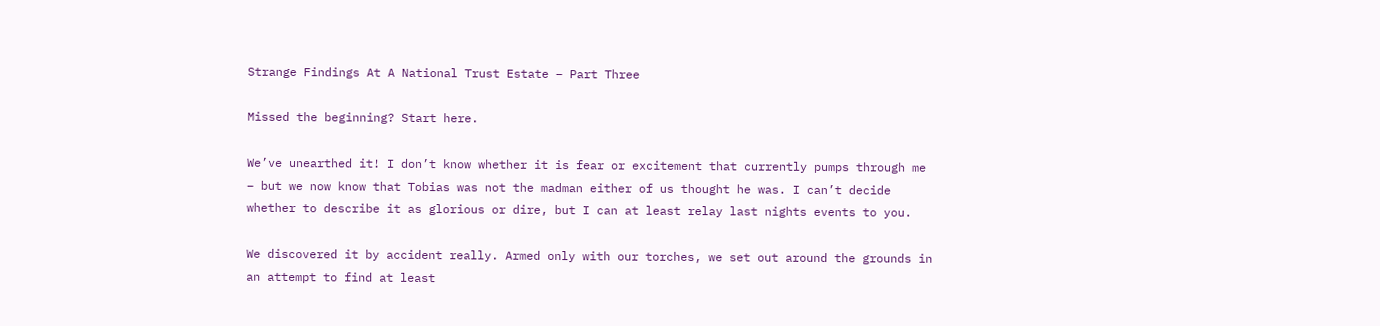Strange Findings At A National Trust Estate – Part Three

Missed the beginning? Start here.

We’ve unearthed it! I don’t know whether it is fear or excitement that currently pumps through me – but we now know that Tobias was not the madman either of us thought he was. I can’t decide whether to describe it as glorious or dire, but I can at least relay last nights events to you.

We discovered it by accident really. Armed only with our torches, we set out around the grounds in an attempt to find at least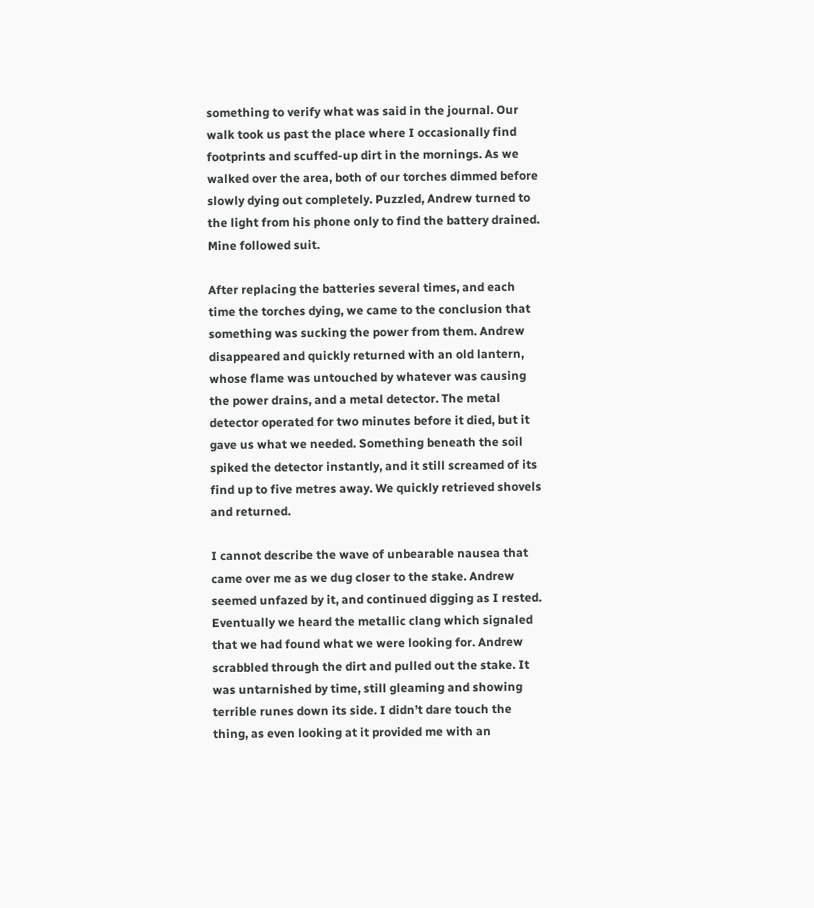something to verify what was said in the journal. Our walk took us past the place where I occasionally find footprints and scuffed-up dirt in the mornings. As we walked over the area, both of our torches dimmed before slowly dying out completely. Puzzled, Andrew turned to the light from his phone only to find the battery drained. Mine followed suit.

After replacing the batteries several times, and each time the torches dying, we came to the conclusion that something was sucking the power from them. Andrew disappeared and quickly returned with an old lantern, whose flame was untouched by whatever was causing the power drains, and a metal detector. The metal detector operated for two minutes before it died, but it gave us what we needed. Something beneath the soil spiked the detector instantly, and it still screamed of its find up to five metres away. We quickly retrieved shovels and returned.

I cannot describe the wave of unbearable nausea that came over me as we dug closer to the stake. Andrew seemed unfazed by it, and continued digging as I rested. Eventually we heard the metallic clang which signaled that we had found what we were looking for. Andrew scrabbled through the dirt and pulled out the stake. It was untarnished by time, still gleaming and showing terrible runes down its side. I didn’t dare touch the thing, as even looking at it provided me with an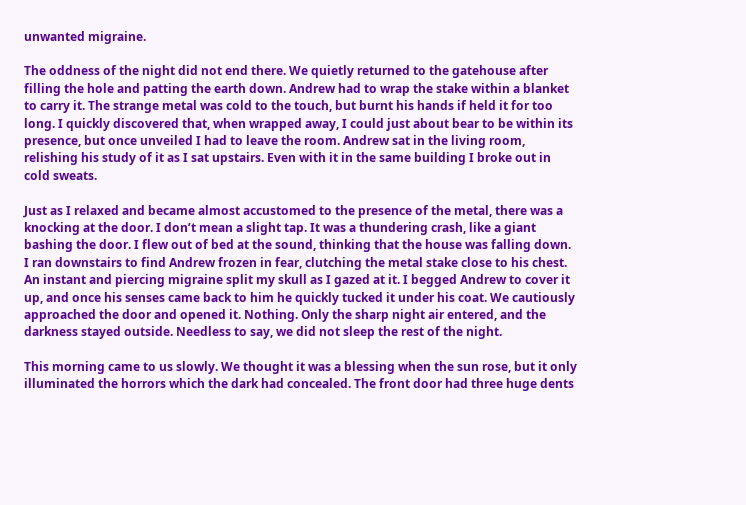unwanted migraine.

The oddness of the night did not end there. We quietly returned to the gatehouse after filling the hole and patting the earth down. Andrew had to wrap the stake within a blanket to carry it. The strange metal was cold to the touch, but burnt his hands if held it for too long. I quickly discovered that, when wrapped away, I could just about bear to be within its presence, but once unveiled I had to leave the room. Andrew sat in the living room, relishing his study of it as I sat upstairs. Even with it in the same building I broke out in cold sweats.

Just as I relaxed and became almost accustomed to the presence of the metal, there was a knocking at the door. I don’t mean a slight tap. It was a thundering crash, like a giant bashing the door. I flew out of bed at the sound, thinking that the house was falling down. I ran downstairs to find Andrew frozen in fear, clutching the metal stake close to his chest. An instant and piercing migraine split my skull as I gazed at it. I begged Andrew to cover it up, and once his senses came back to him he quickly tucked it under his coat. We cautiously approached the door and opened it. Nothing. Only the sharp night air entered, and the darkness stayed outside. Needless to say, we did not sleep the rest of the night.

This morning came to us slowly. We thought it was a blessing when the sun rose, but it only illuminated the horrors which the dark had concealed. The front door had three huge dents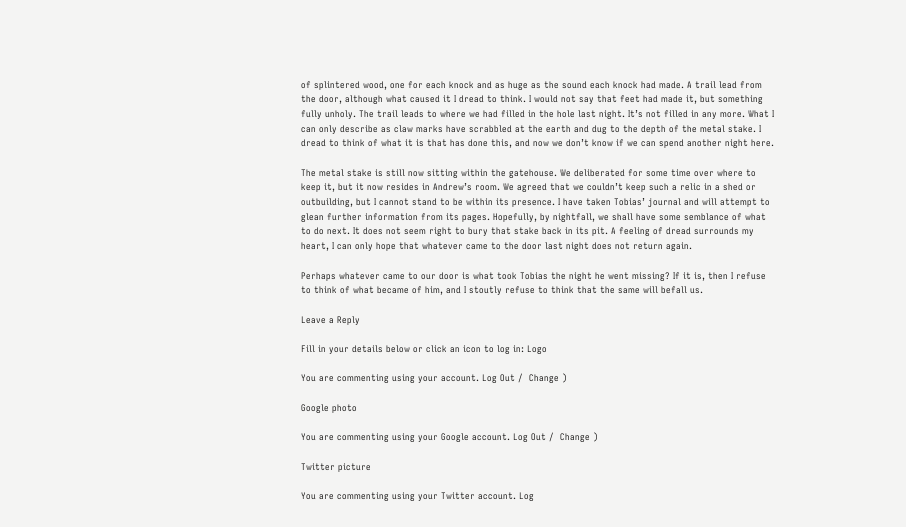of splintered wood, one for each knock and as huge as the sound each knock had made. A trail lead from the door, although what caused it I dread to think. I would not say that feet had made it, but something fully unholy. The trail leads to where we had filled in the hole last night. It’s not filled in any more. What I can only describe as claw marks have scrabbled at the earth and dug to the depth of the metal stake. I dread to think of what it is that has done this, and now we don’t know if we can spend another night here.

The metal stake is still now sitting within the gatehouse. We deliberated for some time over where to keep it, but it now resides in Andrew’s room. We agreed that we couldn’t keep such a relic in a shed or outbuilding, but I cannot stand to be within its presence. I have taken Tobias’ journal and will attempt to glean further information from its pages. Hopefully, by nightfall, we shall have some semblance of what to do next. It does not seem right to bury that stake back in its pit. A feeling of dread surrounds my heart, I can only hope that whatever came to the door last night does not return again.

Perhaps whatever came to our door is what took Tobias the night he went missing? If it is, then I refuse to think of what became of him, and I stoutly refuse to think that the same will befall us.

Leave a Reply

Fill in your details below or click an icon to log in: Logo

You are commenting using your account. Log Out /  Change )

Google photo

You are commenting using your Google account. Log Out /  Change )

Twitter picture

You are commenting using your Twitter account. Log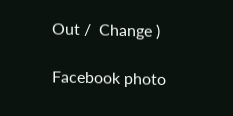Out /  Change )

Facebook photo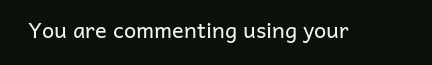You are commenting using your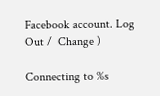Facebook account. Log Out /  Change )

Connecting to %s